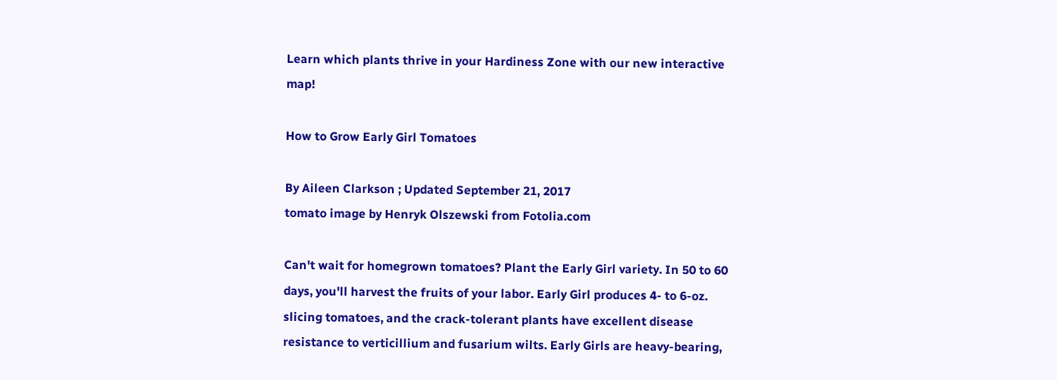Learn which plants thrive in your Hardiness Zone with our new interactive map!

How to Grow Early Girl Tomatoes

By Aileen Clarkson ; Updated September 21, 2017
tomato image by Henryk Olszewski from Fotolia.com

Can't wait for homegrown tomatoes? Plant the Early Girl variety. In 50 to 60 days, you'll harvest the fruits of your labor. Early Girl produces 4- to 6-oz. slicing tomatoes, and the crack-tolerant plants have excellent disease resistance to verticillium and fusarium wilts. Early Girls are heavy-bearing,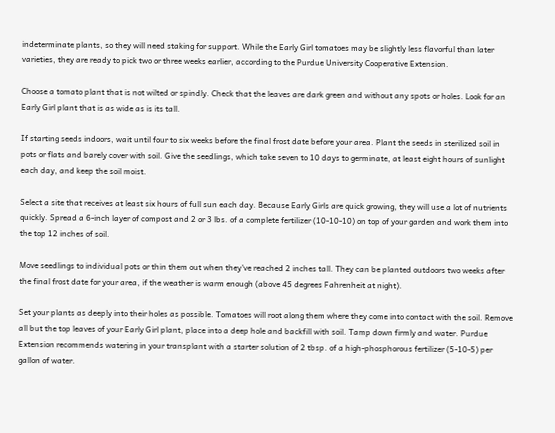indeterminate plants, so they will need staking for support. While the Early Girl tomatoes may be slightly less flavorful than later varieties, they are ready to pick two or three weeks earlier, according to the Purdue University Cooperative Extension.

Choose a tomato plant that is not wilted or spindly. Check that the leaves are dark green and without any spots or holes. Look for an Early Girl plant that is as wide as is its tall.

If starting seeds indoors, wait until four to six weeks before the final frost date before your area. Plant the seeds in sterilized soil in pots or flats and barely cover with soil. Give the seedlings, which take seven to 10 days to germinate, at least eight hours of sunlight each day, and keep the soil moist.

Select a site that receives at least six hours of full sun each day. Because Early Girls are quick growing, they will use a lot of nutrients quickly. Spread a 6-inch layer of compost and 2 or 3 lbs. of a complete fertilizer (10-10-10) on top of your garden and work them into the top 12 inches of soil.

Move seedlings to individual pots or thin them out when they've reached 2 inches tall. They can be planted outdoors two weeks after the final frost date for your area, if the weather is warm enough (above 45 degrees Fahrenheit at night).

Set your plants as deeply into their holes as possible. Tomatoes will root along them where they come into contact with the soil. Remove all but the top leaves of your Early Girl plant, place into a deep hole and backfill with soil. Tamp down firmly and water. Purdue Extension recommends watering in your transplant with a starter solution of 2 tbsp. of a high-phosphorous fertilizer (5-10-5) per gallon of water.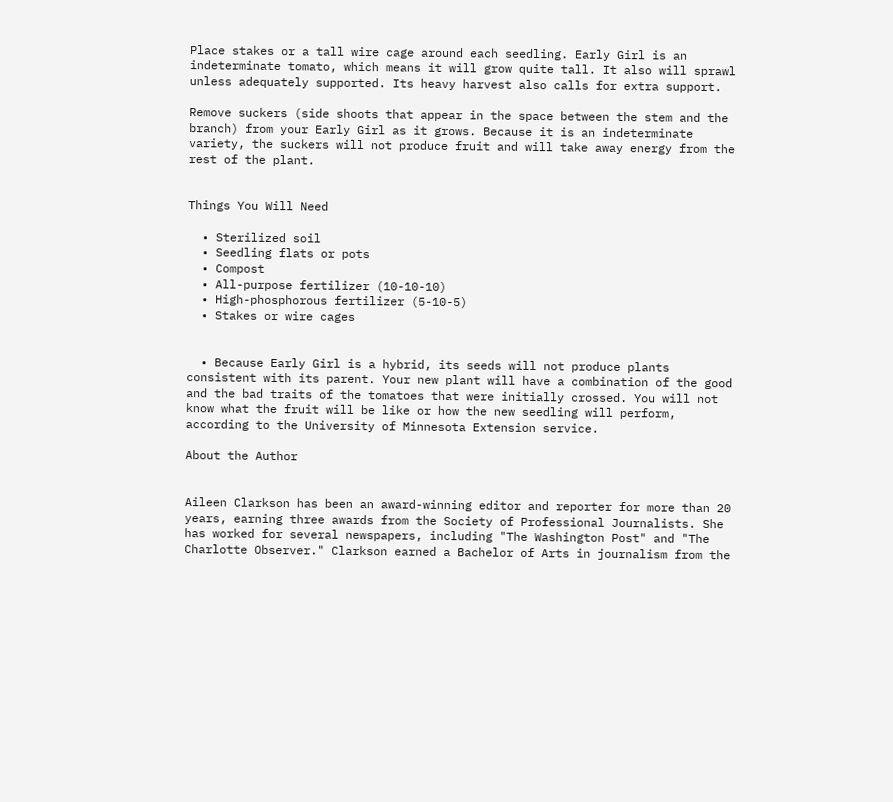Place stakes or a tall wire cage around each seedling. Early Girl is an indeterminate tomato, which means it will grow quite tall. It also will sprawl unless adequately supported. Its heavy harvest also calls for extra support.

Remove suckers (side shoots that appear in the space between the stem and the branch) from your Early Girl as it grows. Because it is an indeterminate variety, the suckers will not produce fruit and will take away energy from the rest of the plant.


Things You Will Need

  • Sterilized soil
  • Seedling flats or pots
  • Compost
  • All-purpose fertilizer (10-10-10)
  • High-phosphorous fertilizer (5-10-5)
  • Stakes or wire cages


  • Because Early Girl is a hybrid, its seeds will not produce plants consistent with its parent. Your new plant will have a combination of the good and the bad traits of the tomatoes that were initially crossed. You will not know what the fruit will be like or how the new seedling will perform, according to the University of Minnesota Extension service.

About the Author


Aileen Clarkson has been an award-winning editor and reporter for more than 20 years, earning three awards from the Society of Professional Journalists. She has worked for several newspapers, including "The Washington Post" and "The Charlotte Observer." Clarkson earned a Bachelor of Arts in journalism from the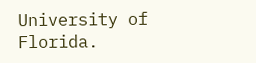University of Florida.